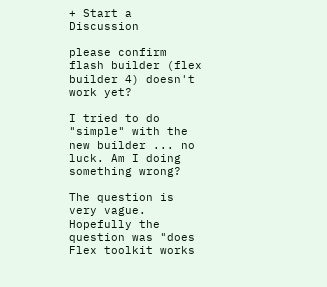+ Start a Discussion

please confirm flash builder (flex builder 4) doesn't work yet?

I tried to do "simple" with the new builder ... no luck. Am I doing something wrong?

The question is very vague. Hopefully the question was "does Flex toolkit works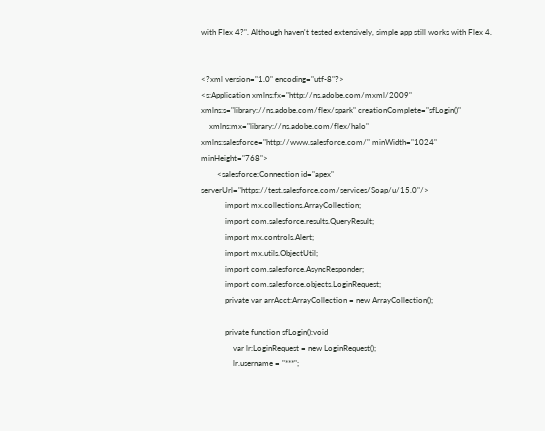with Flex 4?". Although haven't tested extensively, simple app still works with Flex 4.


<?xml version="1.0" encoding="utf-8"?>
<s:Application xmlns:fx="http://ns.adobe.com/mxml/2009" xmlns:s="library://ns.adobe.com/flex/spark" creationComplete="sfLogin()"
    xmlns:mx="library://ns.adobe.com/flex/halo" xmlns:salesforce="http://www.salesforce.com/" minWidth="1024" minHeight="768">
        <salesforce:Connection id="apex" serverUrl="https://test.salesforce.com/services/Soap/u/15.0"/>
            import mx.collections.ArrayCollection;
            import com.salesforce.results.QueryResult;
            import mx.controls.Alert;
            import mx.utils.ObjectUtil;
            import com.salesforce.AsyncResponder;
            import com.salesforce.objects.LoginRequest;
            private var arrAcct:ArrayCollection = new ArrayCollection();

            private function sfLogin():void
                var lr:LoginRequest = new LoginRequest();
                lr.username = "***";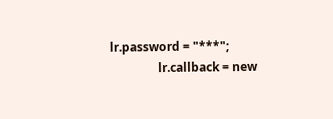lr.password = "***";
                lr.callback = new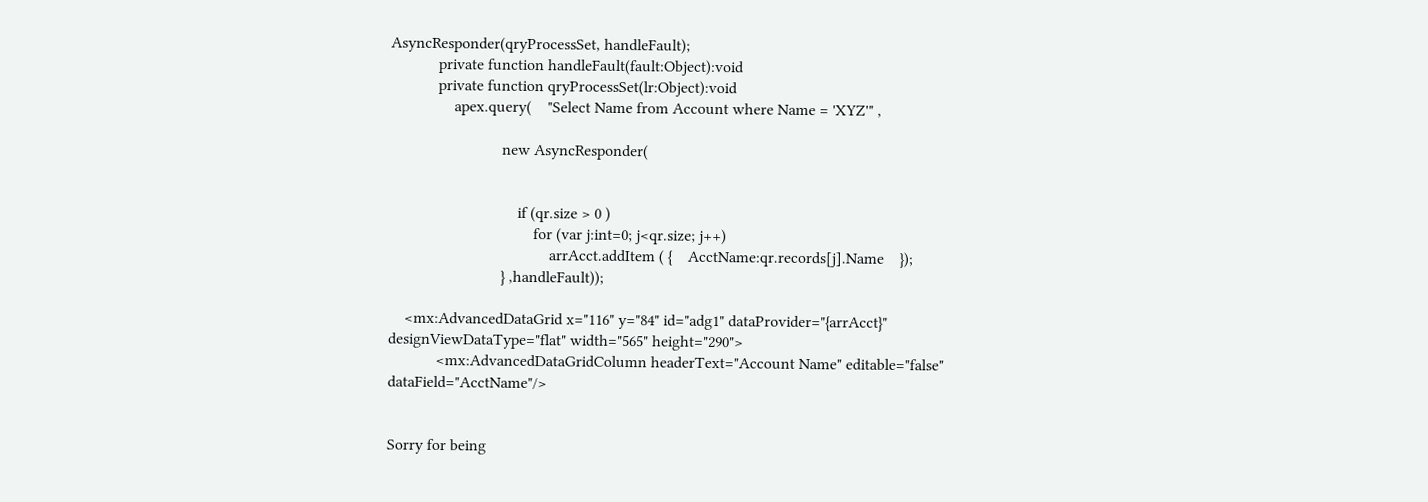AsyncResponder(qryProcessSet, handleFault);
            private function handleFault(fault:Object):void
            private function qryProcessSet(lr:Object):void
                apex.query(    "Select Name from Account where Name = 'XYZ'" ,

                            new AsyncResponder(


                                if (qr.size > 0 )
                                    for (var j:int=0; j<qr.size; j++)
                                        arrAcct.addItem ( {    AcctName:qr.records[j].Name    });
                            } ,handleFault));

    <mx:AdvancedDataGrid x="116" y="84" id="adg1" dataProvider="{arrAcct}" designViewDataType="flat" width="565" height="290">
            <mx:AdvancedDataGridColumn headerText="Account Name" editable="false" dataField="AcctName"/>


Sorry for being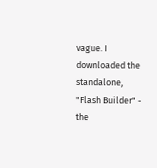vague. I downloaded the standalone, "Flash Builder" - the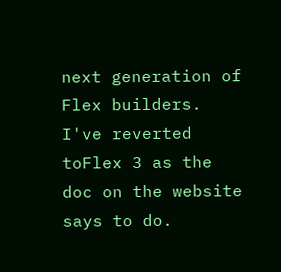next generation of Flex builders. I've reverted toFlex 3 as the doc on the website says to do.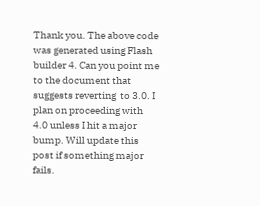Thank you. The above code was generated using Flash builder 4. Can you point me to the document that suggests reverting  to 3.0. I plan on proceeding with 4.0 unless I hit a major bump. Will update this post if something major fails.